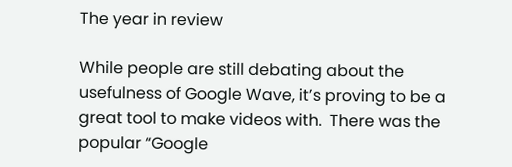The year in review

While people are still debating about the usefulness of Google Wave, it’s proving to be a great tool to make videos with.  There was the popular “Google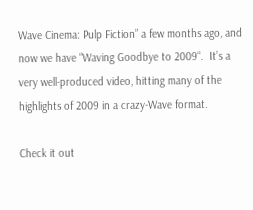Wave Cinema: Pulp Fiction” a few months ago, and now we have “Waving Goodbye to 2009“.  It’s a very well-produced video, hitting many of the highlights of 2009 in a crazy-Wave format.

Check it out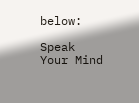below:

Speak Your Mind